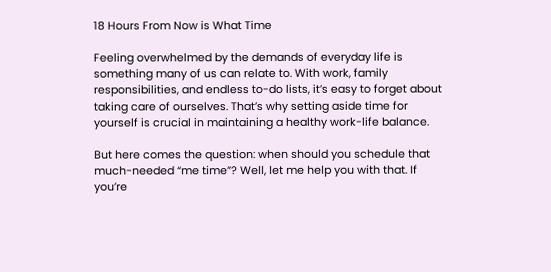18 Hours From Now is What Time

Feeling overwhelmed by the demands of everyday life is something many of us can relate to. With work, family responsibilities, and endless to-do lists, it’s easy to forget about taking care of ourselves. That’s why setting aside time for yourself is crucial in maintaining a healthy work-life balance.

But here comes the question: when should you schedule that much-needed “me time”? Well, let me help you with that. If you’re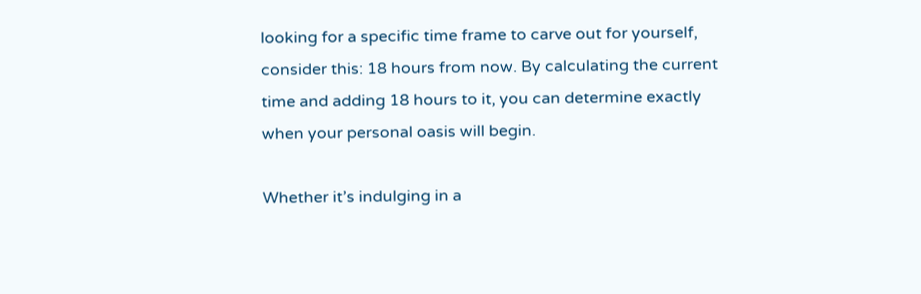looking for a specific time frame to carve out for yourself, consider this: 18 hours from now. By calculating the current time and adding 18 hours to it, you can determine exactly when your personal oasis will begin.

Whether it’s indulging in a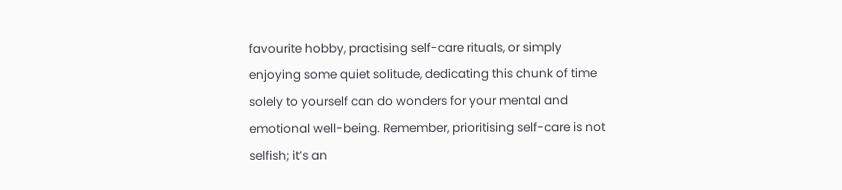favourite hobby, practising self-care rituals, or simply enjoying some quiet solitude, dedicating this chunk of time solely to yourself can do wonders for your mental and emotional well-being. Remember, prioritising self-care is not selfish; it’s an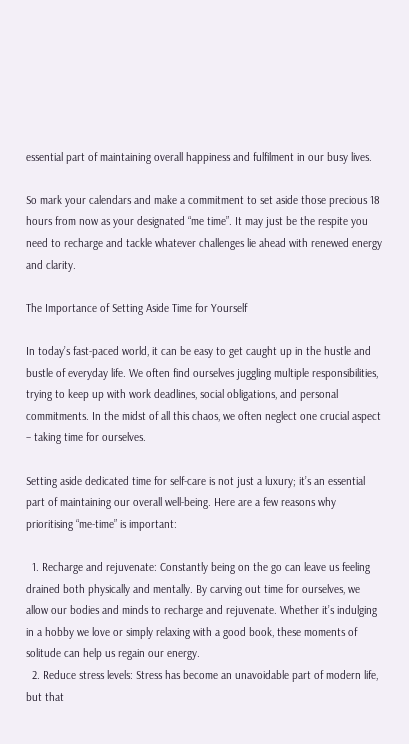essential part of maintaining overall happiness and fulfilment in our busy lives.

So mark your calendars and make a commitment to set aside those precious 18 hours from now as your designated “me time”. It may just be the respite you need to recharge and tackle whatever challenges lie ahead with renewed energy and clarity.

The Importance of Setting Aside Time for Yourself

In today’s fast-paced world, it can be easy to get caught up in the hustle and bustle of everyday life. We often find ourselves juggling multiple responsibilities, trying to keep up with work deadlines, social obligations, and personal commitments. In the midst of all this chaos, we often neglect one crucial aspect – taking time for ourselves.

Setting aside dedicated time for self-care is not just a luxury; it’s an essential part of maintaining our overall well-being. Here are a few reasons why prioritising “me-time” is important:

  1. Recharge and rejuvenate: Constantly being on the go can leave us feeling drained both physically and mentally. By carving out time for ourselves, we allow our bodies and minds to recharge and rejuvenate. Whether it’s indulging in a hobby we love or simply relaxing with a good book, these moments of solitude can help us regain our energy.
  2. Reduce stress levels: Stress has become an unavoidable part of modern life, but that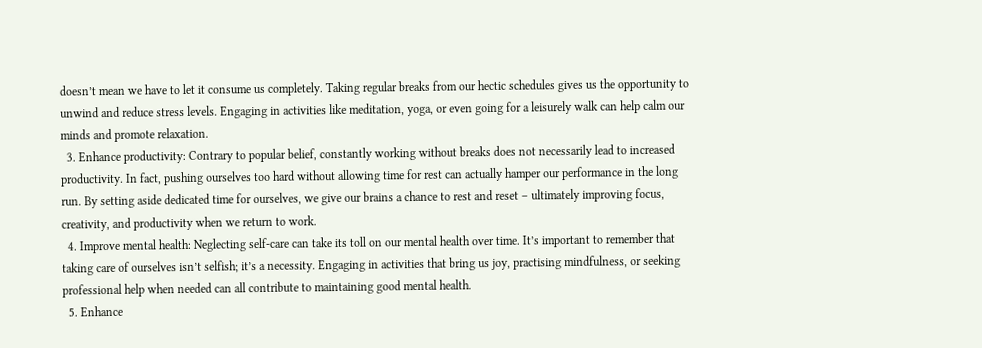doesn’t mean we have to let it consume us completely. Taking regular breaks from our hectic schedules gives us the opportunity to unwind and reduce stress levels. Engaging in activities like meditation, yoga, or even going for a leisurely walk can help calm our minds and promote relaxation.
  3. Enhance productivity: Contrary to popular belief, constantly working without breaks does not necessarily lead to increased productivity. In fact, pushing ourselves too hard without allowing time for rest can actually hamper our performance in the long run. By setting aside dedicated time for ourselves, we give our brains a chance to rest and reset – ultimately improving focus, creativity, and productivity when we return to work.
  4. Improve mental health: Neglecting self-care can take its toll on our mental health over time. It’s important to remember that taking care of ourselves isn’t selfish; it’s a necessity. Engaging in activities that bring us joy, practising mindfulness, or seeking professional help when needed can all contribute to maintaining good mental health.
  5. Enhance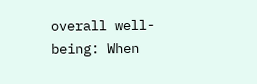overall well-being: When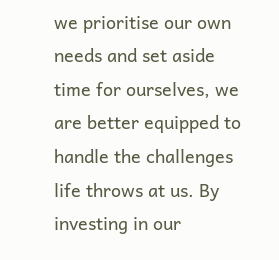we prioritise our own needs and set aside time for ourselves, we are better equipped to handle the challenges life throws at us. By investing in our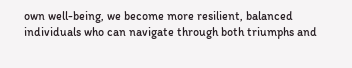own well-being, we become more resilient, balanced individuals who can navigate through both triumphs and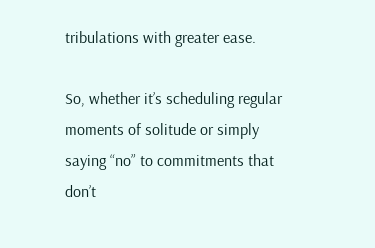tribulations with greater ease.

So, whether it’s scheduling regular moments of solitude or simply saying “no” to commitments that don’t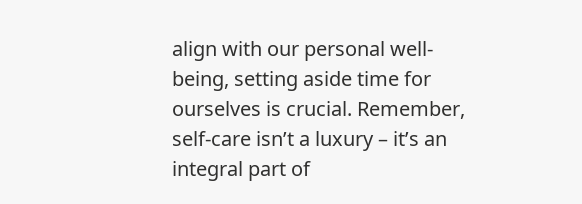align with our personal well-being, setting aside time for ourselves is crucial. Remember, self-care isn’t a luxury – it’s an integral part of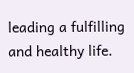leading a fulfilling and healthy life.